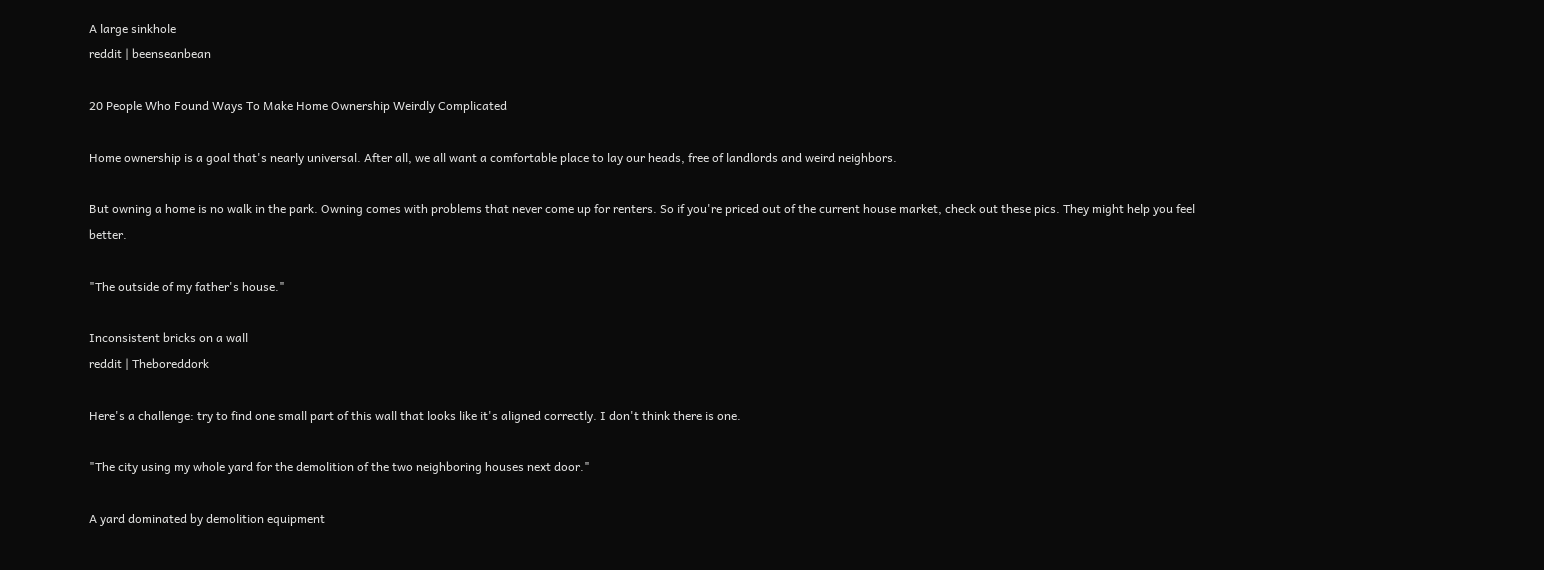A large sinkhole
reddit | beenseanbean

20 People Who Found Ways To Make Home Ownership Weirdly Complicated

Home ownership is a goal that's nearly universal. After all, we all want a comfortable place to lay our heads, free of landlords and weird neighbors.

But owning a home is no walk in the park. Owning comes with problems that never come up for renters. So if you're priced out of the current house market, check out these pics. They might help you feel better.

"The outside of my father's house."

Inconsistent bricks on a wall
reddit | Theboreddork

Here's a challenge: try to find one small part of this wall that looks like it's aligned correctly. I don't think there is one.

"The city using my whole yard for the demolition of the two neighboring houses next door."

A yard dominated by demolition equipment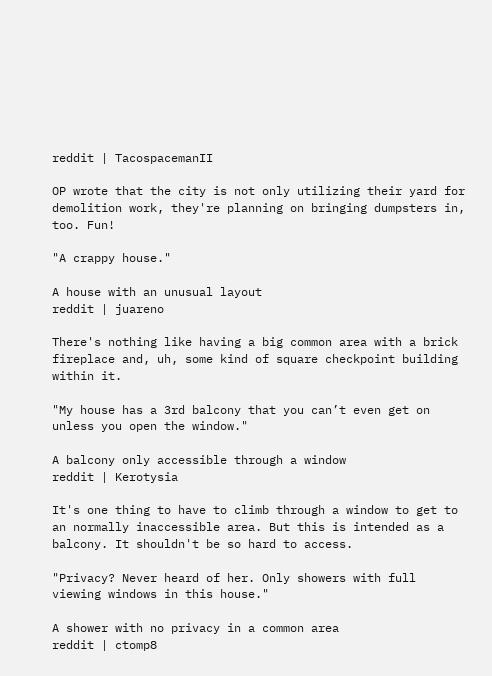reddit | TacospacemanII

OP wrote that the city is not only utilizing their yard for demolition work, they're planning on bringing dumpsters in, too. Fun!

"A crappy house."

A house with an unusual layout
reddit | juareno

There's nothing like having a big common area with a brick fireplace and, uh, some kind of square checkpoint building within it.

"My house has a 3rd balcony that you can’t even get on unless you open the window."

A balcony only accessible through a window
reddit | Kerotysia

It's one thing to have to climb through a window to get to an normally inaccessible area. But this is intended as a balcony. It shouldn't be so hard to access.

"Privacy? Never heard of her. Only showers with full viewing windows in this house."

A shower with no privacy in a common area
reddit | ctomp8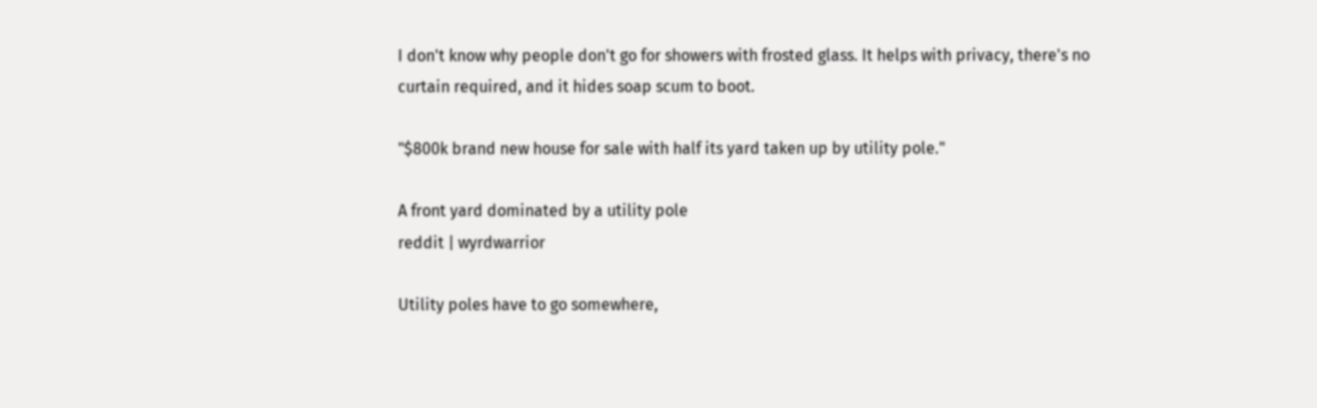I don't know why people don't go for showers with frosted glass. It helps with privacy, there's no curtain required, and it hides soap scum to boot.

"$800k brand new house for sale with half its yard taken up by utility pole."

A front yard dominated by a utility pole
reddit | wyrdwarrior

Utility poles have to go somewhere,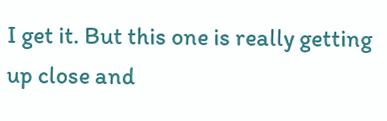I get it. But this one is really getting up close and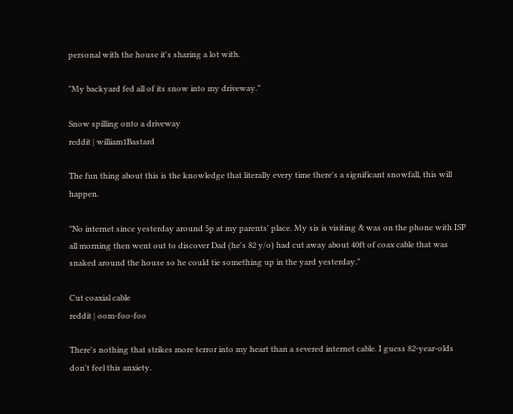personal with the house it's sharing a lot with.

"My backyard fed all of its snow into my driveway."

Snow spilling onto a driveway
reddit | william1Bastard

The fun thing about this is the knowledge that literally every time there's a significant snowfall, this will happen.

"No internet since yesterday around 5p at my parents' place. My sis is visiting & was on the phone with ISP all morning then went out to discover Dad (he's 82 y/o) had cut away about 40ft of coax cable that was snaked around the house so he could tie something up in the yard yesterday."

Cut coaxial cable
reddit | oom-foo-foo

There's nothing that strikes more terror into my heart than a severed internet cable. I guess 82-year-olds don't feel this anxiety.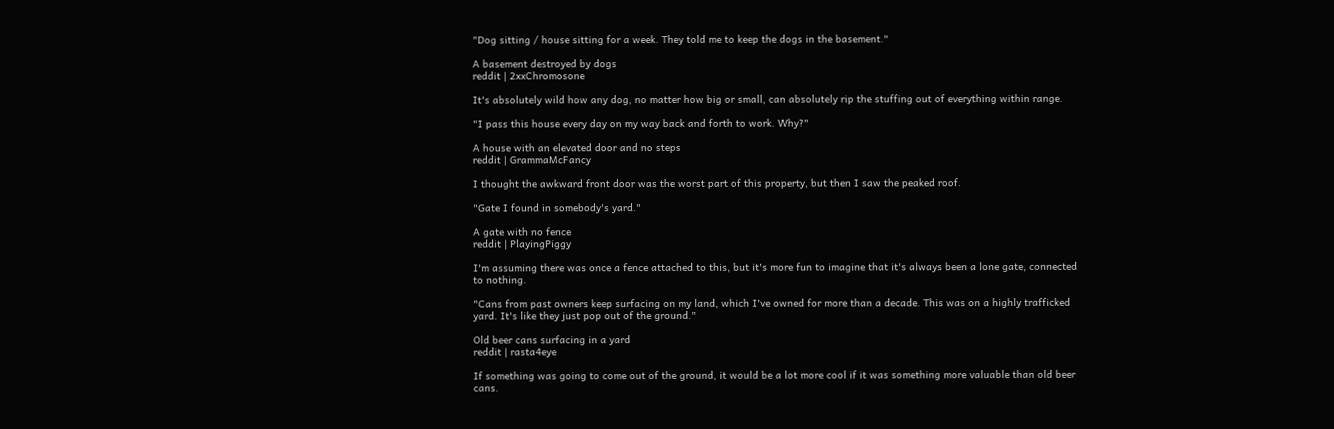"Dog sitting / house sitting for a week. They told me to keep the dogs in the basement."

A basement destroyed by dogs
reddit | 2xxChromosone

It's absolutely wild how any dog, no matter how big or small, can absolutely rip the stuffing out of everything within range.

"I pass this house every day on my way back and forth to work. Why?"

A house with an elevated door and no steps
reddit | GrammaMcFancy

I thought the awkward front door was the worst part of this property, but then I saw the peaked roof.

"Gate I found in somebody's yard."

A gate with no fence
reddit | PlayingPiggy

I'm assuming there was once a fence attached to this, but it's more fun to imagine that it's always been a lone gate, connected to nothing.

"Cans from past owners keep surfacing on my land, which I've owned for more than a decade. This was on a highly trafficked yard. It's like they just pop out of the ground."

Old beer cans surfacing in a yard
reddit | rasta4eye

If something was going to come out of the ground, it would be a lot more cool if it was something more valuable than old beer cans.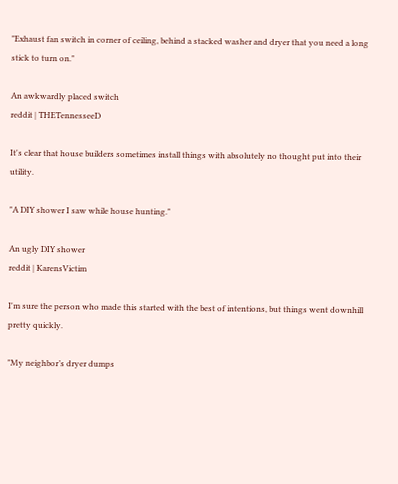"Exhaust fan switch in corner of ceiling, behind a stacked washer and dryer that you need a long stick to turn on."

An awkwardly placed switch
reddit | THETennesseeD

It's clear that house builders sometimes install things with absolutely no thought put into their utility.

"A DIY shower I saw while house hunting."

An ugly DIY shower
reddit | KarensVictim

I'm sure the person who made this started with the best of intentions, but things went downhill pretty quickly.

"My neighbor’s dryer dumps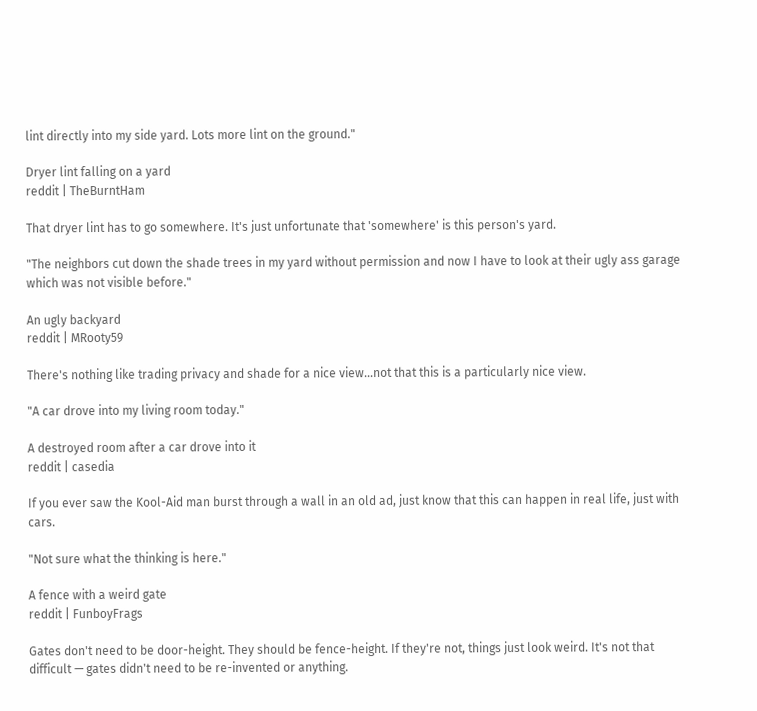lint directly into my side yard. Lots more lint on the ground."

Dryer lint falling on a yard
reddit | TheBurntHam

That dryer lint has to go somewhere. It's just unfortunate that 'somewhere' is this person's yard.

"The neighbors cut down the shade trees in my yard without permission and now I have to look at their ugly ass garage which was not visible before."

An ugly backyard
reddit | MRooty59

There's nothing like trading privacy and shade for a nice view...not that this is a particularly nice view.

"A car drove into my living room today."

A destroyed room after a car drove into it
reddit | casedia

If you ever saw the Kool-Aid man burst through a wall in an old ad, just know that this can happen in real life, just with cars.

"Not sure what the thinking is here."

A fence with a weird gate
reddit | FunboyFrags

Gates don't need to be door-height. They should be fence-height. If they're not, things just look weird. It's not that difficult — gates didn't need to be re-invented or anything.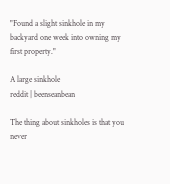"Found a slight sinkhole in my backyard one week into owning my first property."

A large sinkhole
reddit | beenseanbean

The thing about sinkholes is that you never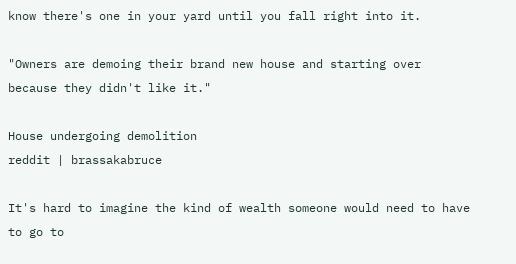know there's one in your yard until you fall right into it.

"Owners are demoing their brand new house and starting over because they didn't like it."

House undergoing demolition
reddit | brassakabruce

It's hard to imagine the kind of wealth someone would need to have to go to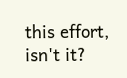this effort, isn't it?